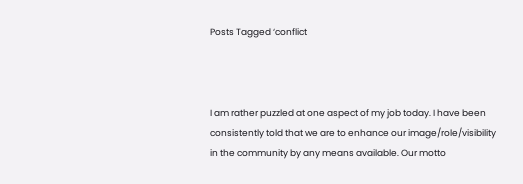Posts Tagged ‘conflict



I am rather puzzled at one aspect of my job today. I have been consistently told that we are to enhance our image/role/visibility in the community by any means available. Our motto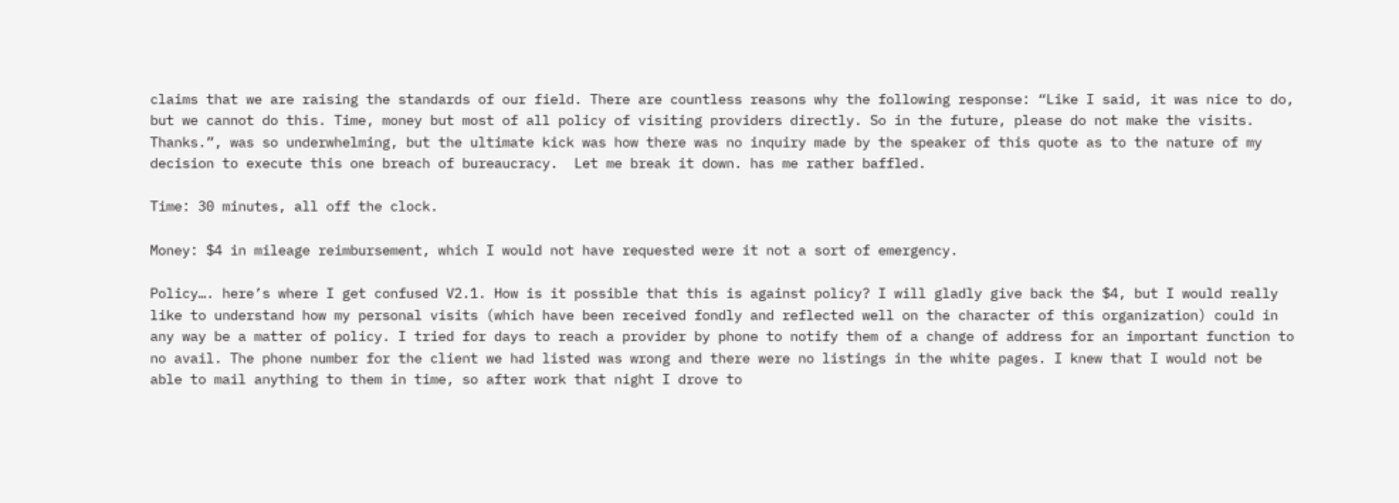claims that we are raising the standards of our field. There are countless reasons why the following response: “Like I said, it was nice to do, but we cannot do this. Time, money but most of all policy of visiting providers directly. So in the future, please do not make the visits. Thanks.”, was so underwhelming, but the ultimate kick was how there was no inquiry made by the speaker of this quote as to the nature of my decision to execute this one breach of bureaucracy.  Let me break it down. has me rather baffled.

Time: 30 minutes, all off the clock.

Money: $4 in mileage reimbursement, which I would not have requested were it not a sort of emergency.

Policy…. here’s where I get confused V2.1. How is it possible that this is against policy? I will gladly give back the $4, but I would really like to understand how my personal visits (which have been received fondly and reflected well on the character of this organization) could in any way be a matter of policy. I tried for days to reach a provider by phone to notify them of a change of address for an important function to no avail. The phone number for the client we had listed was wrong and there were no listings in the white pages. I knew that I would not be able to mail anything to them in time, so after work that night I drove to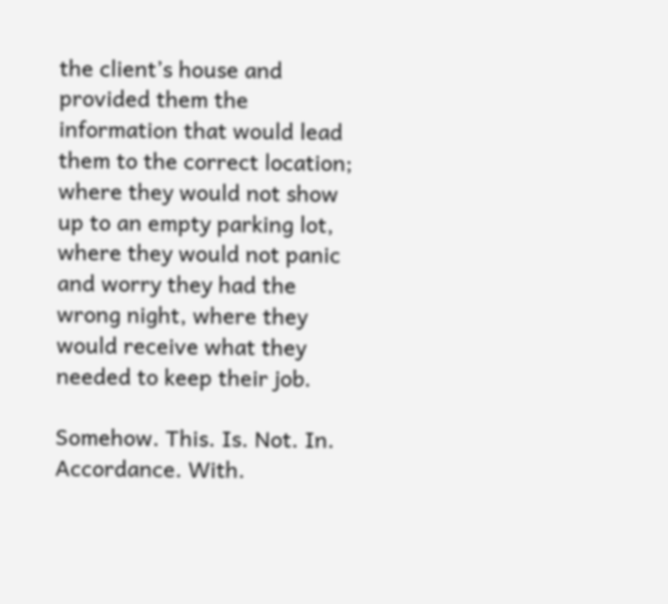the client’s house and provided them the information that would lead them to the correct location; where they would not show up to an empty parking lot, where they would not panic and worry they had the wrong night, where they would receive what they needed to keep their job.

Somehow. This. Is. Not. In. Accordance. With.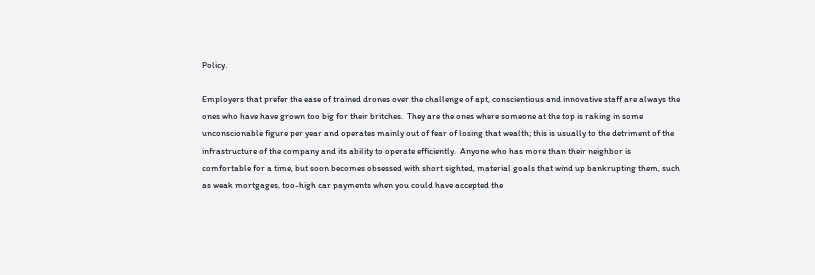Policy.

Employers that prefer the ease of trained drones over the challenge of apt, conscientious and innovative staff are always the ones who have have grown too big for their britches.  They are the ones where someone at the top is raking in some unconscionable figure per year and operates mainly out of fear of losing that wealth; this is usually to the detriment of the infrastructure of the company and its ability to operate efficiently.  Anyone who has more than their neighbor is comfortable for a time, but soon becomes obsessed with short sighted, material goals that wind up bankrupting them, such as weak mortgages, too-high car payments when you could have accepted the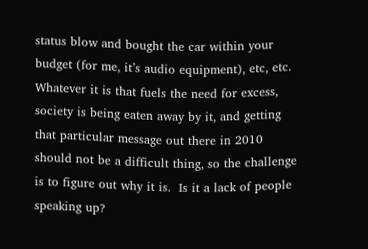status blow and bought the car within your budget (for me, it’s audio equipment), etc, etc.  Whatever it is that fuels the need for excess, society is being eaten away by it, and getting that particular message out there in 2010 should not be a difficult thing, so the challenge is to figure out why it is.  Is it a lack of people speaking up?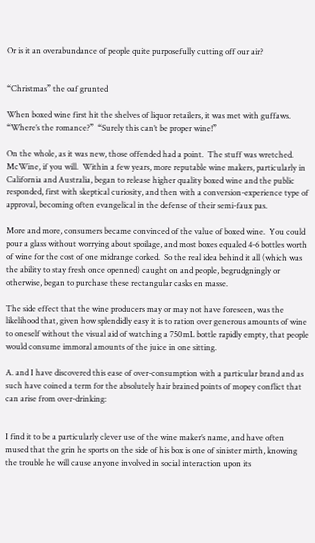Or is it an overabundance of people quite purposefully cutting off our air?


“Christmas” the oaf grunted

When boxed wine first hit the shelves of liquor retailers, it was met with guffaws.  “Where’s the romance?”  “Surely this can’t be proper wine!”

On the whole, as it was new, those offended had a point.  The stuff was wretched.  McWine, if you will.  Within a few years, more reputable wine makers, particularly in California and Australia, began to release higher quality boxed wine and the public responded, first with skeptical curiosity, and then with a conversion-experience type of approval, becoming often evangelical in the defense of their semi-faux pas.

More and more, consumers became convinced of the value of boxed wine.  You could pour a glass without worrying about spoilage, and most boxes equaled 4-6 bottles worth of wine for the cost of one midrange corked.  So the real idea behind it all (which was the ability to stay fresh once openned) caught on and people, begrudgningly or otherwise, began to purchase these rectangular casks en masse.

The side effect that the wine producers may or may not have foreseen, was the likelihood that, given how splendidly easy it is to ration over generous amounts of wine to oneself without the visual aid of watching a 750mL bottle rapidly empty, that people would consume immoral amounts of the juice in one sitting.

A. and I have discovered this ease of over-consumption with a particular brand and as such have coined a term for the absolutely hair brained points of mopey conflict that can arise from over-drinking:


I find it to be a particularly clever use of the wine maker’s name, and have often mused that the grin he sports on the side of his box is one of sinister mirth, knowing the trouble he will cause anyone involved in social interaction upon its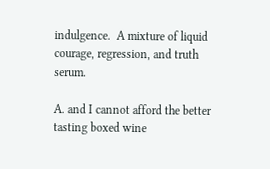indulgence.  A mixture of liquid courage, regression, and truth serum.

A. and I cannot afford the better tasting boxed wine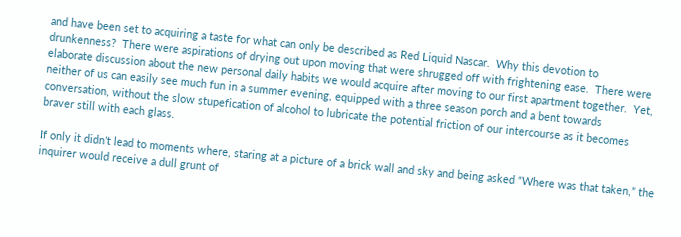and have been set to acquiring a taste for what can only be described as Red Liquid Nascar.  Why this devotion to drunkenness?  There were aspirations of drying out upon moving that were shrugged off with frightening ease.  There were elaborate discussion about the new personal daily habits we would acquire after moving to our first apartment together.  Yet, neither of us can easily see much fun in a summer evening, equipped with a three season porch and a bent towards conversation, without the slow stupefication of alcohol to lubricate the potential friction of our intercourse as it becomes braver still with each glass.

If only it didn’t lead to moments where, staring at a picture of a brick wall and sky and being asked “Where was that taken,” the inquirer would receive a dull grunt of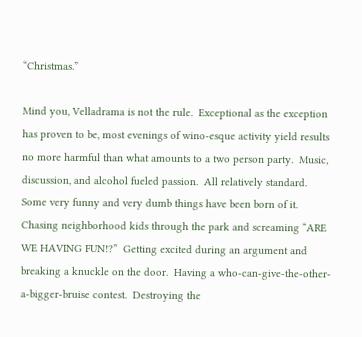“Christmas.”

Mind you, Velladrama is not the rule.  Exceptional as the exception has proven to be, most evenings of wino-esque activity yield results no more harmful than what amounts to a two person party.  Music, discussion, and alcohol fueled passion.  All relatively standard.  Some very funny and very dumb things have been born of it.  Chasing neighborhood kids through the park and screaming “ARE WE HAVING FUN!?”  Getting excited during an argument and breaking a knuckle on the door.  Having a who-can-give-the-other-a-bigger-bruise contest.  Destroying the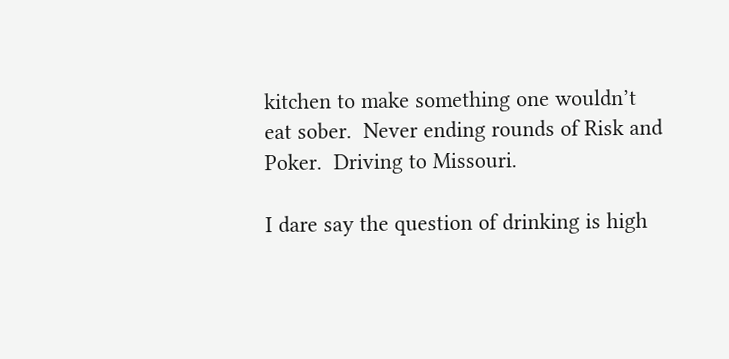kitchen to make something one wouldn’t eat sober.  Never ending rounds of Risk and Poker.  Driving to Missouri.

I dare say the question of drinking is high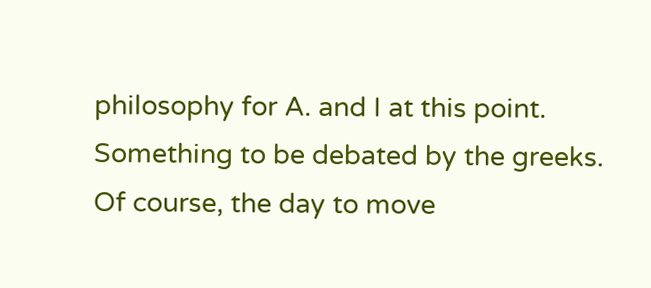philosophy for A. and I at this point.  Something to be debated by the greeks.  Of course, the day to move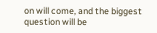on will come, and the biggest question will be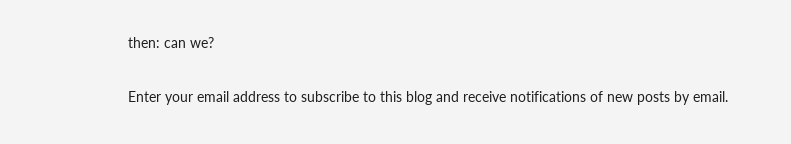then: can we?

Enter your email address to subscribe to this blog and receive notifications of new posts by email.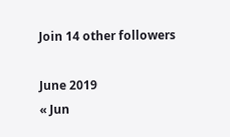Join 14 other followers

June 2019
« Jun